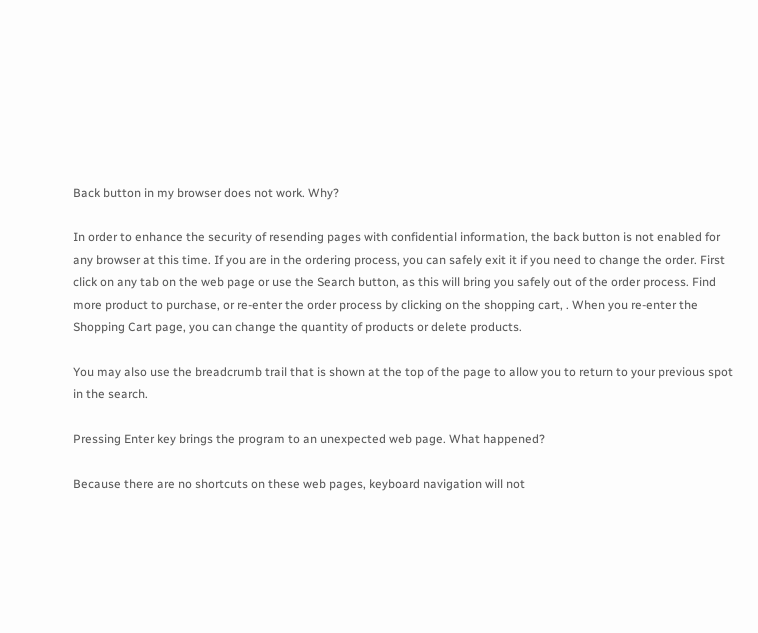Back button in my browser does not work. Why?

In order to enhance the security of resending pages with confidential information, the back button is not enabled for any browser at this time. If you are in the ordering process, you can safely exit it if you need to change the order. First click on any tab on the web page or use the Search button, as this will bring you safely out of the order process. Find more product to purchase, or re-enter the order process by clicking on the shopping cart, . When you re-enter the Shopping Cart page, you can change the quantity of products or delete products.

You may also use the breadcrumb trail that is shown at the top of the page to allow you to return to your previous spot in the search.

Pressing Enter key brings the program to an unexpected web page. What happened?

Because there are no shortcuts on these web pages, keyboard navigation will not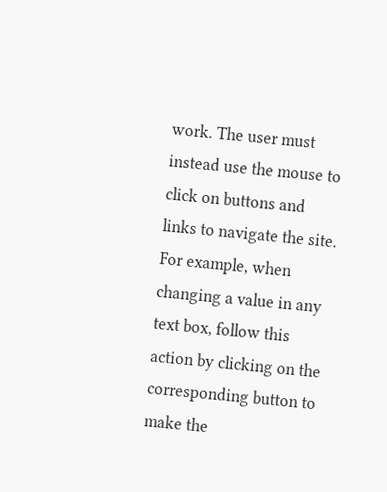work. The user must instead use the mouse to click on buttons and links to navigate the site. For example, when changing a value in any text box, follow this action by clicking on the corresponding button to make the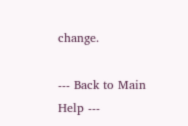change.

--- Back to Main Help ---